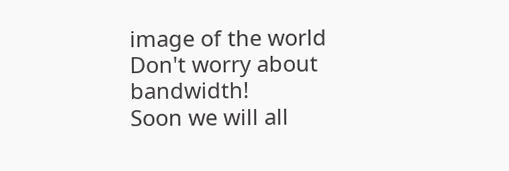image of the world
Don't worry about bandwidth!
Soon we will all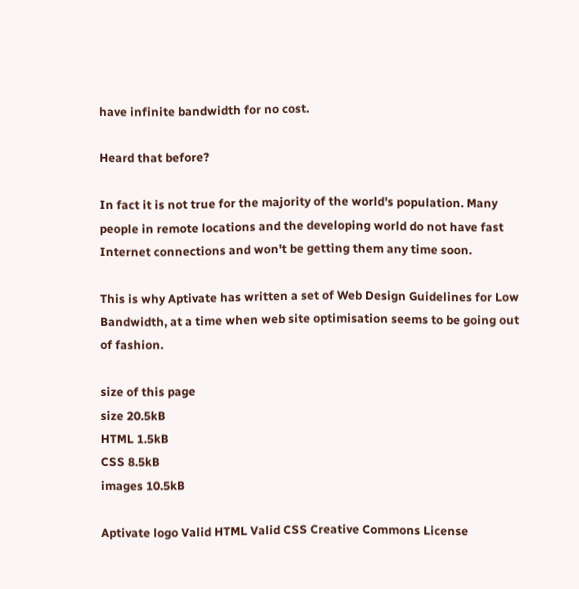have infinite bandwidth for no cost.

Heard that before?

In fact it is not true for the majority of the world's population. Many people in remote locations and the developing world do not have fast Internet connections and won't be getting them any time soon.

This is why Aptivate has written a set of Web Design Guidelines for Low Bandwidth, at a time when web site optimisation seems to be going out of fashion.

size of this page
size 20.5kB
HTML 1.5kB
CSS 8.5kB
images 10.5kB

Aptivate logo Valid HTML Valid CSS Creative Commons License